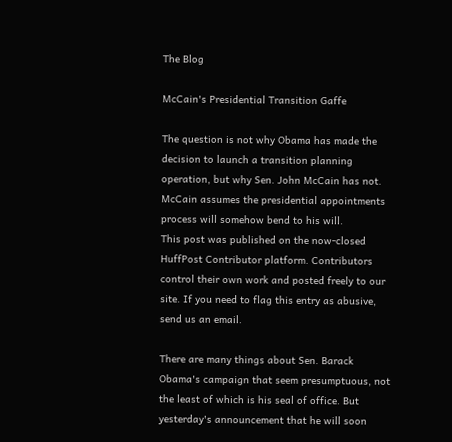The Blog

McCain's Presidential Transition Gaffe

The question is not why Obama has made the decision to launch a transition planning operation, but why Sen. John McCain has not. McCain assumes the presidential appointments process will somehow bend to his will.
This post was published on the now-closed HuffPost Contributor platform. Contributors control their own work and posted freely to our site. If you need to flag this entry as abusive, send us an email.

There are many things about Sen. Barack Obama's campaign that seem presumptuous, not the least of which is his seal of office. But yesterday's announcement that he will soon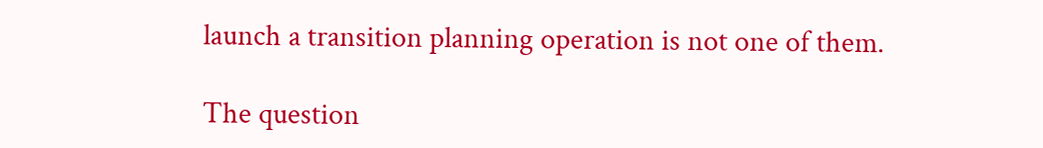launch a transition planning operation is not one of them.

The question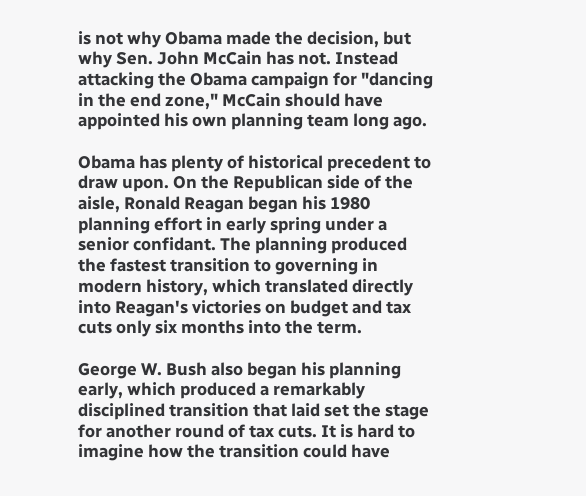is not why Obama made the decision, but why Sen. John McCain has not. Instead attacking the Obama campaign for "dancing in the end zone," McCain should have appointed his own planning team long ago.

Obama has plenty of historical precedent to draw upon. On the Republican side of the aisle, Ronald Reagan began his 1980 planning effort in early spring under a senior confidant. The planning produced the fastest transition to governing in modern history, which translated directly into Reagan's victories on budget and tax cuts only six months into the term.

George W. Bush also began his planning early, which produced a remarkably disciplined transition that laid set the stage for another round of tax cuts. It is hard to imagine how the transition could have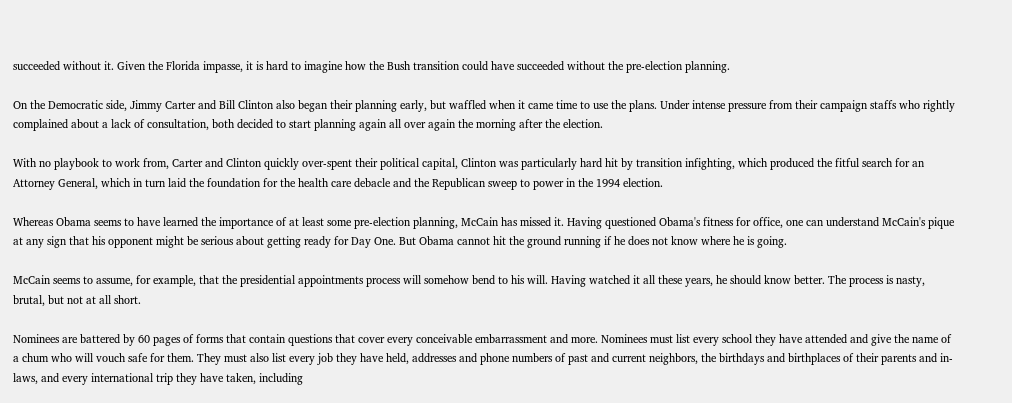succeeded without it. Given the Florida impasse, it is hard to imagine how the Bush transition could have succeeded without the pre-election planning.

On the Democratic side, Jimmy Carter and Bill Clinton also began their planning early, but waffled when it came time to use the plans. Under intense pressure from their campaign staffs who rightly complained about a lack of consultation, both decided to start planning again all over again the morning after the election.

With no playbook to work from, Carter and Clinton quickly over-spent their political capital, Clinton was particularly hard hit by transition infighting, which produced the fitful search for an Attorney General, which in turn laid the foundation for the health care debacle and the Republican sweep to power in the 1994 election.

Whereas Obama seems to have learned the importance of at least some pre-election planning, McCain has missed it. Having questioned Obama's fitness for office, one can understand McCain's pique at any sign that his opponent might be serious about getting ready for Day One. But Obama cannot hit the ground running if he does not know where he is going.

McCain seems to assume, for example, that the presidential appointments process will somehow bend to his will. Having watched it all these years, he should know better. The process is nasty, brutal, but not at all short.

Nominees are battered by 60 pages of forms that contain questions that cover every conceivable embarrassment and more. Nominees must list every school they have attended and give the name of a chum who will vouch safe for them. They must also list every job they have held, addresses and phone numbers of past and current neighbors, the birthdays and birthplaces of their parents and in-laws, and every international trip they have taken, including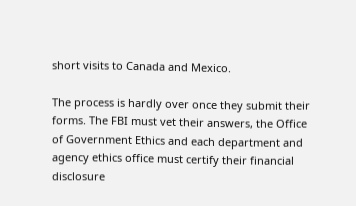short visits to Canada and Mexico.

The process is hardly over once they submit their forms. The FBI must vet their answers, the Office of Government Ethics and each department and agency ethics office must certify their financial disclosure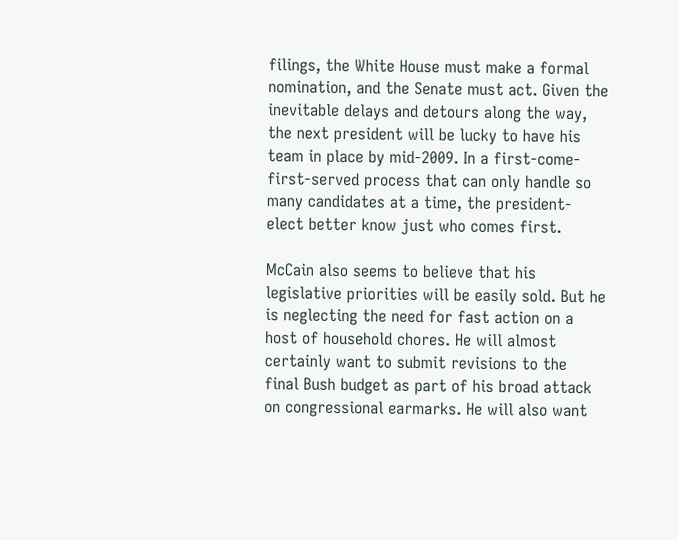filings, the White House must make a formal nomination, and the Senate must act. Given the inevitable delays and detours along the way, the next president will be lucky to have his team in place by mid-2009. In a first-come-first-served process that can only handle so many candidates at a time, the president-elect better know just who comes first.

McCain also seems to believe that his legislative priorities will be easily sold. But he is neglecting the need for fast action on a host of household chores. He will almost certainly want to submit revisions to the final Bush budget as part of his broad attack on congressional earmarks. He will also want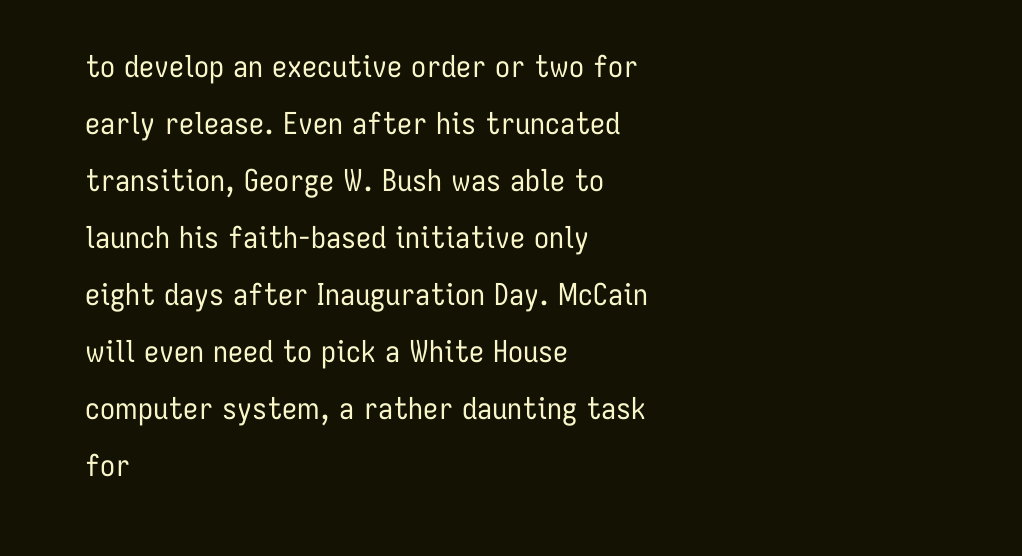to develop an executive order or two for early release. Even after his truncated transition, George W. Bush was able to launch his faith-based initiative only eight days after Inauguration Day. McCain will even need to pick a White House computer system, a rather daunting task for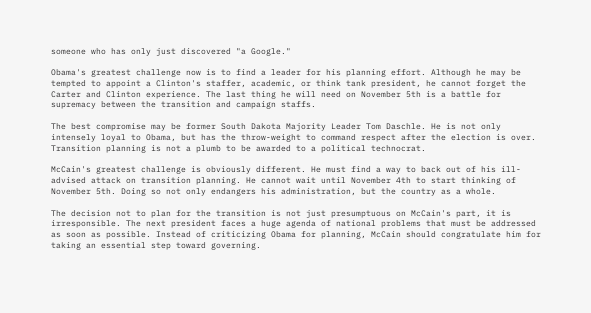someone who has only just discovered "a Google."

Obama's greatest challenge now is to find a leader for his planning effort. Although he may be tempted to appoint a Clinton's staffer, academic, or think tank president, he cannot forget the Carter and Clinton experience. The last thing he will need on November 5th is a battle for supremacy between the transition and campaign staffs.

The best compromise may be former South Dakota Majority Leader Tom Daschle. He is not only intensely loyal to Obama, but has the throw-weight to command respect after the election is over. Transition planning is not a plumb to be awarded to a political technocrat.

McCain's greatest challenge is obviously different. He must find a way to back out of his ill-advised attack on transition planning. He cannot wait until November 4th to start thinking of November 5th. Doing so not only endangers his administration, but the country as a whole.

The decision not to plan for the transition is not just presumptuous on McCain's part, it is irresponsible. The next president faces a huge agenda of national problems that must be addressed as soon as possible. Instead of criticizing Obama for planning, McCain should congratulate him for taking an essential step toward governing.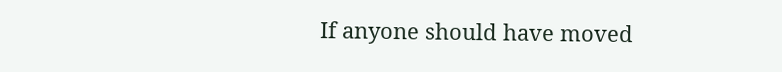If anyone should have moved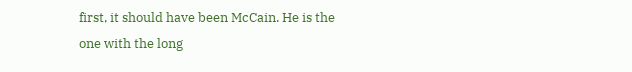first, it should have been McCain. He is the one with the long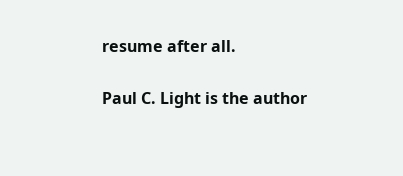resume after all.

Paul C. Light is the author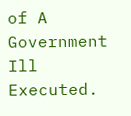of A Government Ill Executed.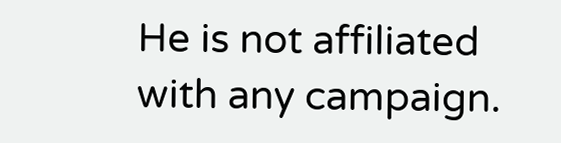He is not affiliated with any campaign.